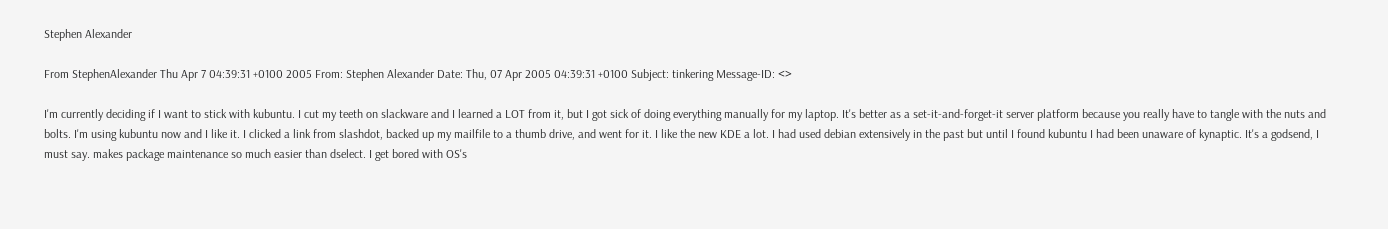Stephen Alexander

From StephenAlexander Thu Apr 7 04:39:31 +0100 2005 From: Stephen Alexander Date: Thu, 07 Apr 2005 04:39:31 +0100 Subject: tinkering Message-ID: <>

I'm currently deciding if I want to stick with kubuntu. I cut my teeth on slackware and I learned a LOT from it, but I got sick of doing everything manually for my laptop. It's better as a set-it-and-forget-it server platform because you really have to tangle with the nuts and bolts. I'm using kubuntu now and I like it. I clicked a link from slashdot, backed up my mailfile to a thumb drive, and went for it. I like the new KDE a lot. I had used debian extensively in the past but until I found kubuntu I had been unaware of kynaptic. It's a godsend, I must say. makes package maintenance so much easier than dselect. I get bored with OS's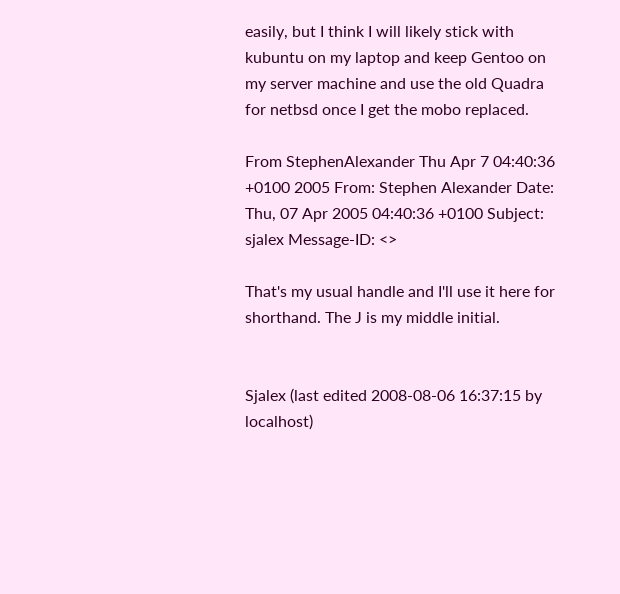easily, but I think I will likely stick with kubuntu on my laptop and keep Gentoo on my server machine and use the old Quadra for netbsd once I get the mobo replaced.

From StephenAlexander Thu Apr 7 04:40:36 +0100 2005 From: Stephen Alexander Date: Thu, 07 Apr 2005 04:40:36 +0100 Subject: sjalex Message-ID: <>

That's my usual handle and I'll use it here for shorthand. The J is my middle initial.


Sjalex (last edited 2008-08-06 16:37:15 by localhost)